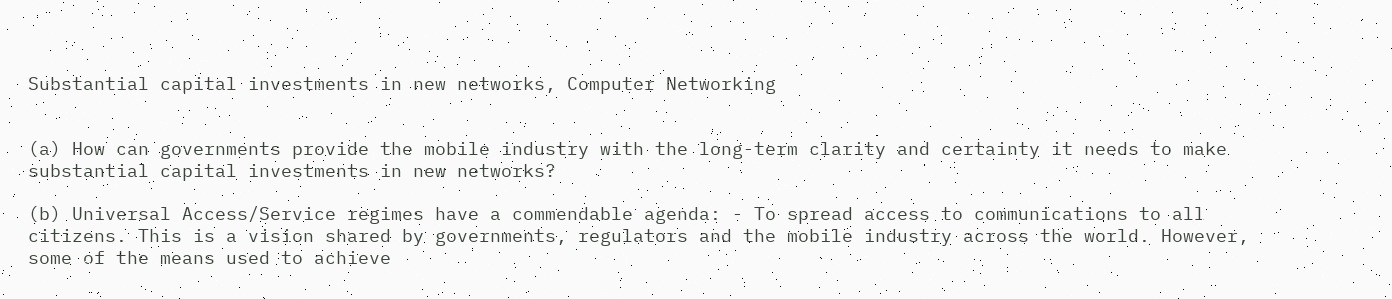Substantial capital investments in new networks, Computer Networking


(a) How can governments provide the mobile industry with the long-term clarity and certainty it needs to make substantial capital investments in new networks?

(b) Universal Access/Service regimes have a commendable agenda: - To spread access to communications to all citizens. This is a vision shared by governments, regulators and the mobile industry across the world. However, some of the means used to achieve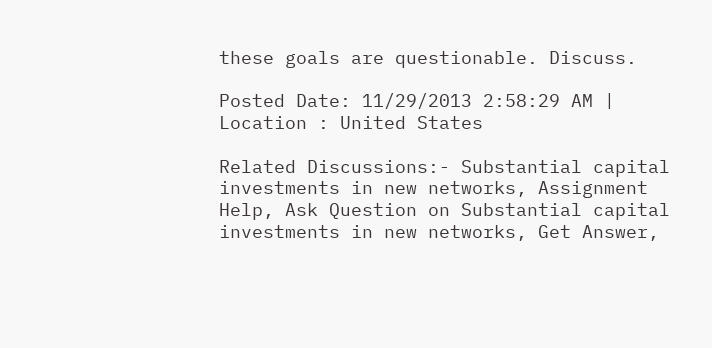these goals are questionable. Discuss.

Posted Date: 11/29/2013 2:58:29 AM | Location : United States

Related Discussions:- Substantial capital investments in new networks, Assignment Help, Ask Question on Substantial capital investments in new networks, Get Answer,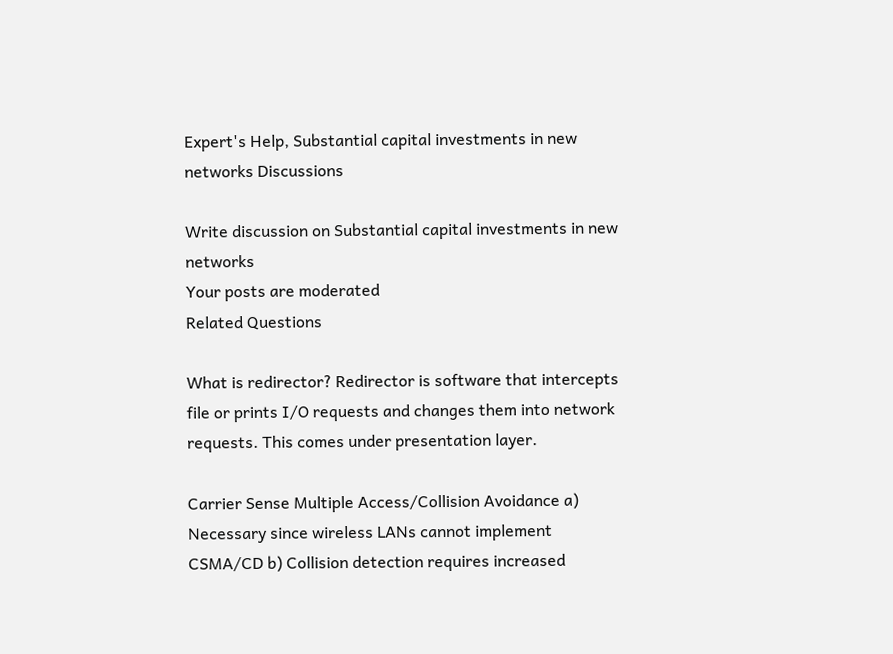Expert's Help, Substantial capital investments in new networks Discussions

Write discussion on Substantial capital investments in new networks
Your posts are moderated
Related Questions

What is redirector? Redirector is software that intercepts file or prints I/O requests and changes them into network requests. This comes under presentation layer.

Carrier Sense Multiple Access/Collision Avoidance a) Necessary since wireless LANs cannot implement CSMA/CD b) Collision detection requires increased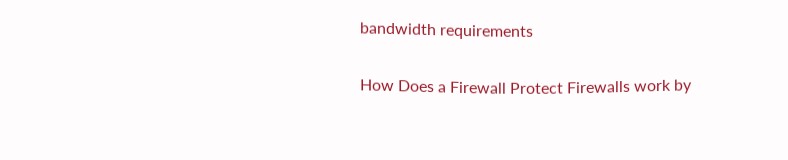bandwidth requirements

How Does a Firewall Protect Firewalls work by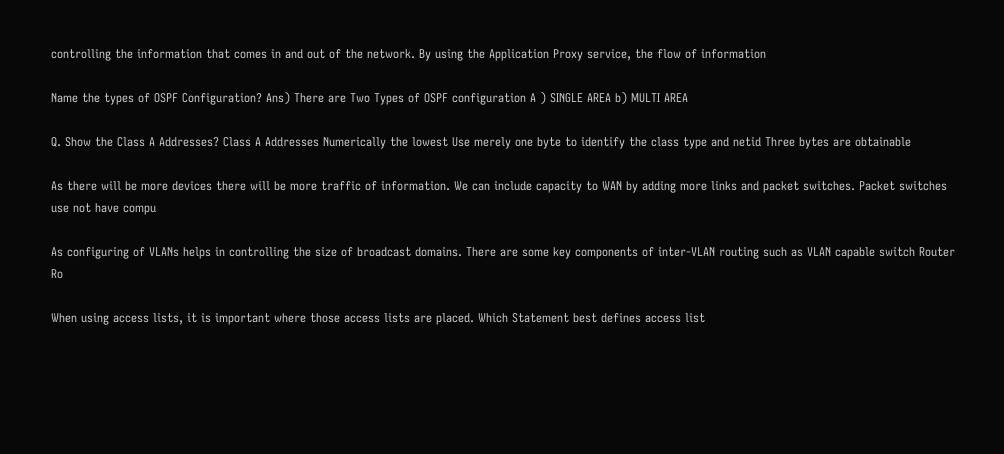controlling the information that comes in and out of the network. By using the Application Proxy service, the flow of information

Name the types of OSPF Configuration? Ans) There are Two Types of OSPF configuration A ) SINGLE AREA b) MULTI AREA

Q. Show the Class A Addresses? Class A Addresses Numerically the lowest Use merely one byte to identify the class type and netid Three bytes are obtainable

As there will be more devices there will be more traffic of information. We can include capacity to WAN by adding more links and packet switches. Packet switches use not have compu

As configuring of VLANs helps in controlling the size of broadcast domains. There are some key components of inter-VLAN routing such as VLAN capable switch Router Ro

When using access lists, it is important where those access lists are placed. Which Statement best defines access list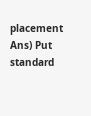placement Ans) Put standard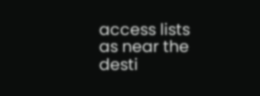access lists as near the desti